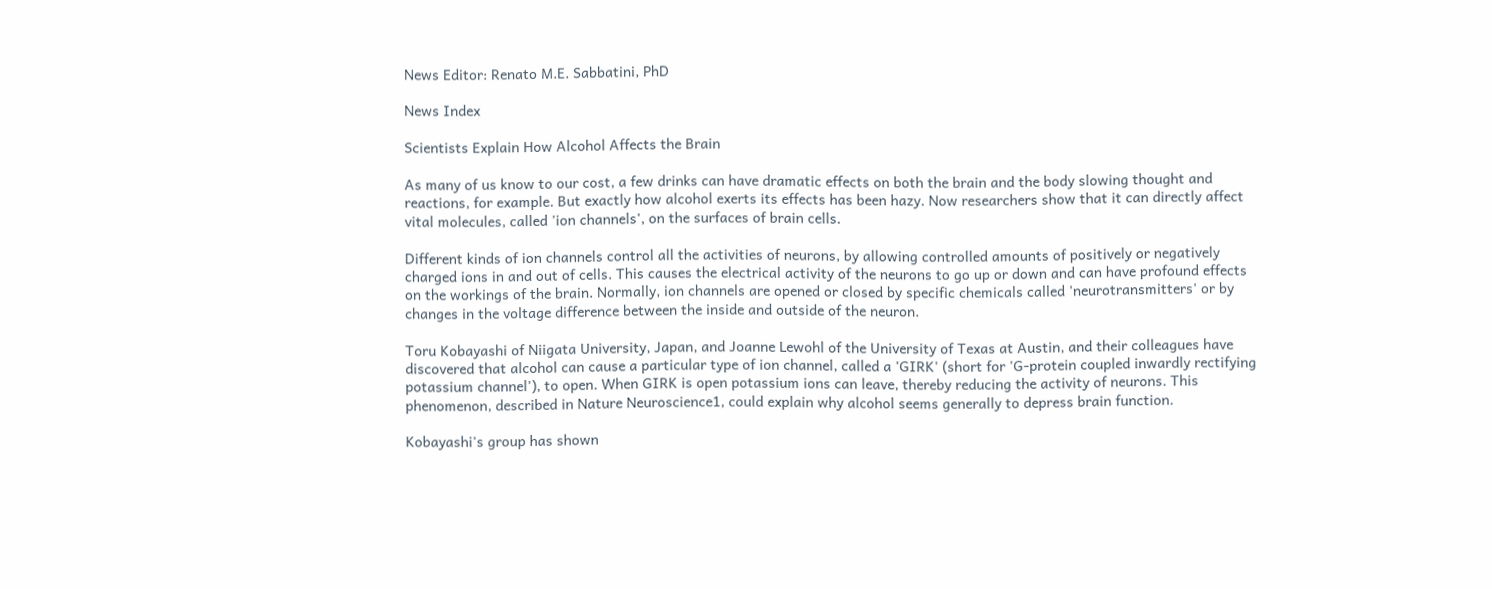News Editor: Renato M.E. Sabbatini, PhD

News Index

Scientists Explain How Alcohol Affects the Brain

As many of us know to our cost, a few drinks can have dramatic effects on both the brain and the body slowing thought and reactions, for example. But exactly how alcohol exerts its effects has been hazy. Now researchers show that it can directly affect vital molecules, called 'ion channels', on the surfaces of brain cells.

Different kinds of ion channels control all the activities of neurons, by allowing controlled amounts of positively or negatively charged ions in and out of cells. This causes the electrical activity of the neurons to go up or down and can have profound effects on the workings of the brain. Normally, ion channels are opened or closed by specific chemicals called 'neurotransmitters' or by changes in the voltage difference between the inside and outside of the neuron.

Toru Kobayashi of Niigata University, Japan, and Joanne Lewohl of the University of Texas at Austin, and their colleagues have discovered that alcohol can cause a particular type of ion channel, called a 'GIRK' (short for 'G-protein coupled inwardly rectifying potassium channel'), to open. When GIRK is open potassium ions can leave, thereby reducing the activity of neurons. This phenomenon, described in Nature Neuroscience1, could explain why alcohol seems generally to depress brain function.

Kobayashi's group has shown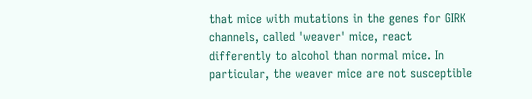that mice with mutations in the genes for GIRK channels, called 'weaver' mice, react differently to alcohol than normal mice. In particular, the weaver mice are not susceptible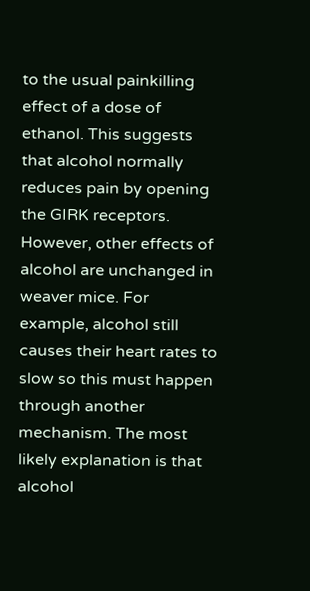to the usual painkilling effect of a dose of ethanol. This suggests that alcohol normally reduces pain by opening the GIRK receptors. However, other effects of alcohol are unchanged in weaver mice. For example, alcohol still causes their heart rates to slow so this must happen through another mechanism. The most likely explanation is that alcohol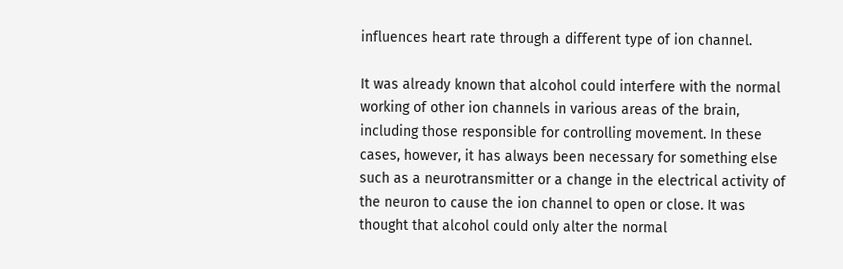influences heart rate through a different type of ion channel.

It was already known that alcohol could interfere with the normal working of other ion channels in various areas of the brain, including those responsible for controlling movement. In these cases, however, it has always been necessary for something else such as a neurotransmitter or a change in the electrical activity of the neuron to cause the ion channel to open or close. It was thought that alcohol could only alter the normal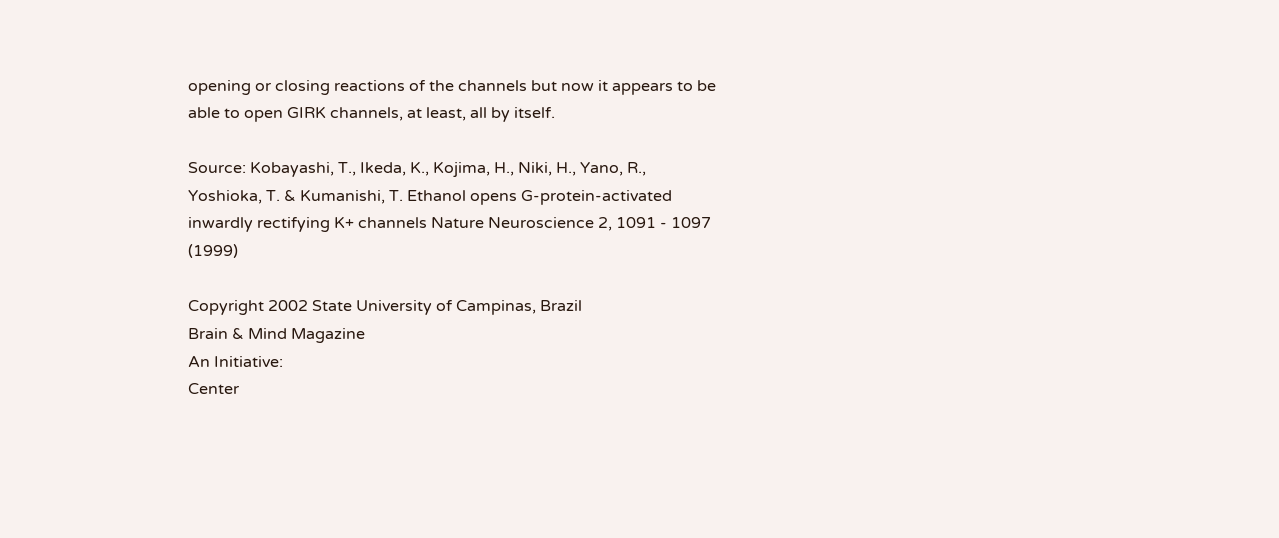opening or closing reactions of the channels but now it appears to be able to open GIRK channels, at least, all by itself.

Source: Kobayashi, T., Ikeda, K., Kojima, H., Niki, H., Yano, R., Yoshioka, T. & Kumanishi, T. Ethanol opens G-protein-activated inwardly rectifying K+ channels Nature Neuroscience 2, 1091 - 1097 (1999)

Copyright 2002 State University of Campinas, Brazil
Brain & Mind Magazine
An Initiative:
Center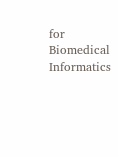for Biomedical Informatics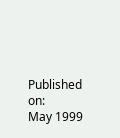Published on:
May 1999